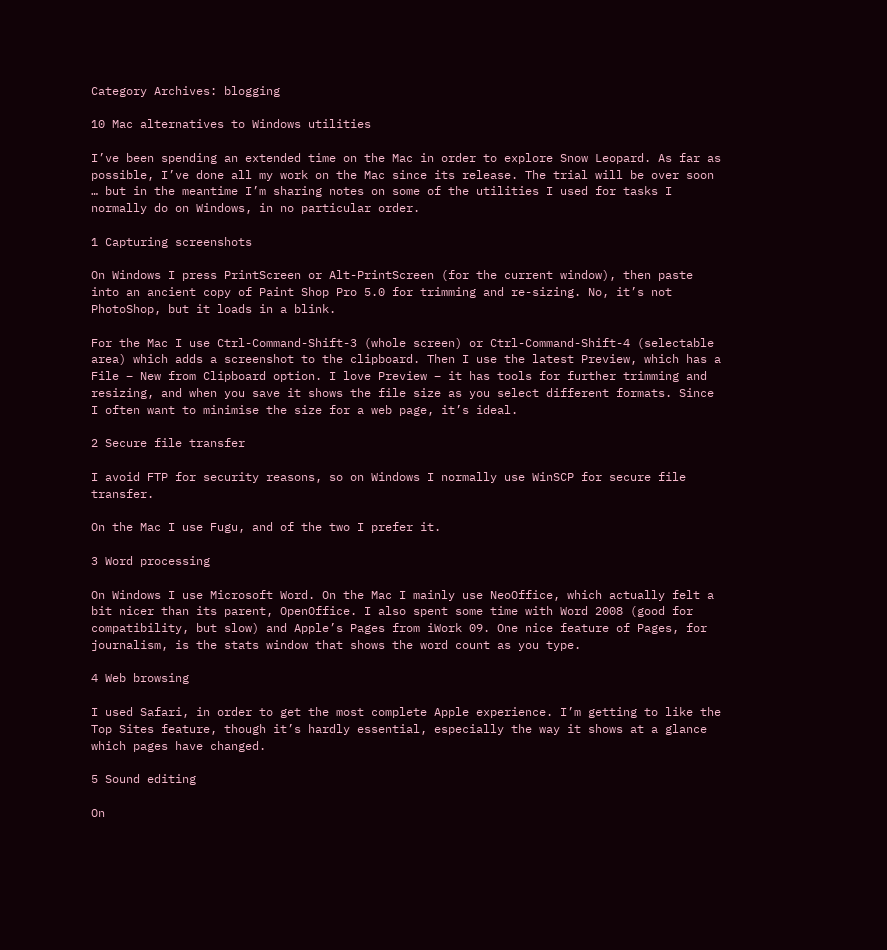Category Archives: blogging

10 Mac alternatives to Windows utilities

I’ve been spending an extended time on the Mac in order to explore Snow Leopard. As far as possible, I’ve done all my work on the Mac since its release. The trial will be over soon … but in the meantime I’m sharing notes on some of the utilities I used for tasks I normally do on Windows, in no particular order.

1 Capturing screenshots

On Windows I press PrintScreen or Alt-PrintScreen (for the current window), then paste into an ancient copy of Paint Shop Pro 5.0 for trimming and re-sizing. No, it’s not PhotoShop, but it loads in a blink.

For the Mac I use Ctrl-Command-Shift-3 (whole screen) or Ctrl-Command-Shift-4 (selectable area) which adds a screenshot to the clipboard. Then I use the latest Preview, which has a File – New from Clipboard option. I love Preview – it has tools for further trimming and resizing, and when you save it shows the file size as you select different formats. Since I often want to minimise the size for a web page, it’s ideal.

2 Secure file transfer

I avoid FTP for security reasons, so on Windows I normally use WinSCP for secure file transfer.

On the Mac I use Fugu, and of the two I prefer it.

3 Word processing

On Windows I use Microsoft Word. On the Mac I mainly use NeoOffice, which actually felt a bit nicer than its parent, OpenOffice. I also spent some time with Word 2008 (good for compatibility, but slow) and Apple’s Pages from iWork 09. One nice feature of Pages, for journalism, is the stats window that shows the word count as you type.

4 Web browsing

I used Safari, in order to get the most complete Apple experience. I’m getting to like the Top Sites feature, though it’s hardly essential, especially the way it shows at a glance which pages have changed.

5 Sound editing

On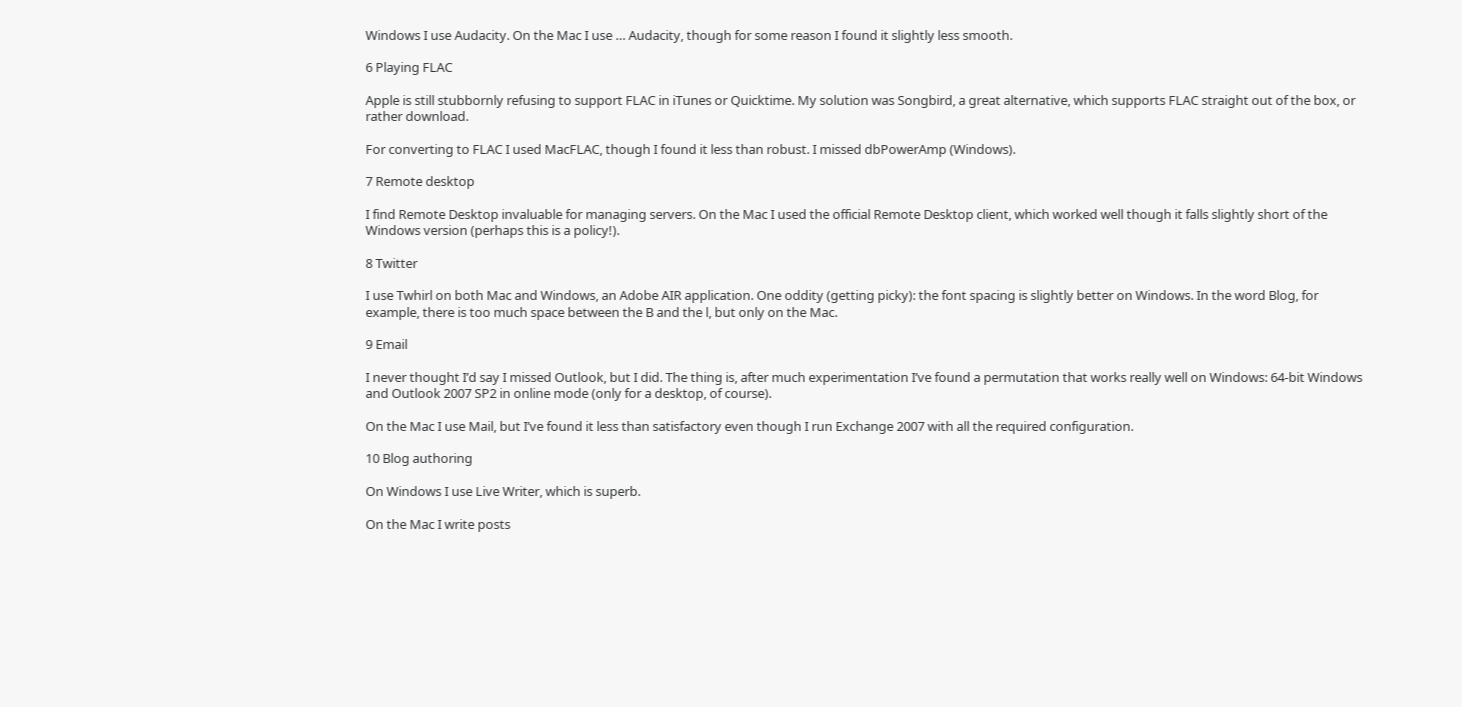Windows I use Audacity. On the Mac I use … Audacity, though for some reason I found it slightly less smooth.

6 Playing FLAC

Apple is still stubbornly refusing to support FLAC in iTunes or Quicktime. My solution was Songbird, a great alternative, which supports FLAC straight out of the box, or rather download.

For converting to FLAC I used MacFLAC, though I found it less than robust. I missed dbPowerAmp (Windows).

7 Remote desktop

I find Remote Desktop invaluable for managing servers. On the Mac I used the official Remote Desktop client, which worked well though it falls slightly short of the Windows version (perhaps this is a policy!).

8 Twitter

I use Twhirl on both Mac and Windows, an Adobe AIR application. One oddity (getting picky): the font spacing is slightly better on Windows. In the word Blog, for example, there is too much space between the B and the l, but only on the Mac.

9 Email

I never thought I’d say I missed Outlook, but I did. The thing is, after much experimentation I’ve found a permutation that works really well on Windows: 64-bit Windows and Outlook 2007 SP2 in online mode (only for a desktop, of course).

On the Mac I use Mail, but I’ve found it less than satisfactory even though I run Exchange 2007 with all the required configuration.

10 Blog authoring

On Windows I use Live Writer, which is superb.

On the Mac I write posts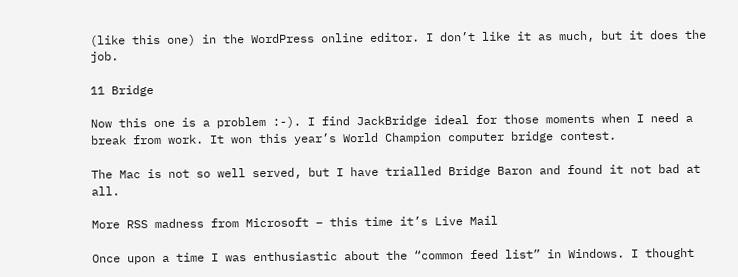(like this one) in the WordPress online editor. I don’t like it as much, but it does the job.

11 Bridge

Now this one is a problem :-). I find JackBridge ideal for those moments when I need a break from work. It won this year’s World Champion computer bridge contest.

The Mac is not so well served, but I have trialled Bridge Baron and found it not bad at all.

More RSS madness from Microsoft – this time it’s Live Mail

Once upon a time I was enthusiastic about the “common feed list” in Windows. I thought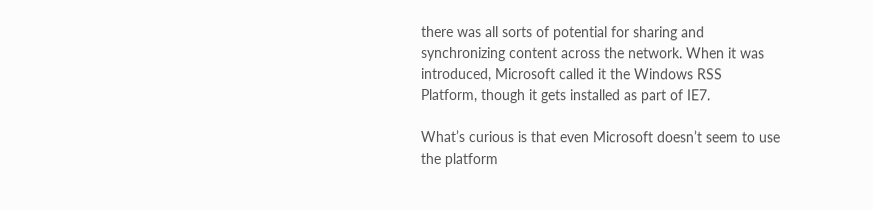there was all sorts of potential for sharing and synchronizing content across the network. When it was introduced, Microsoft called it the Windows RSS Platform, though it gets installed as part of IE7.

What’s curious is that even Microsoft doesn’t seem to use the platform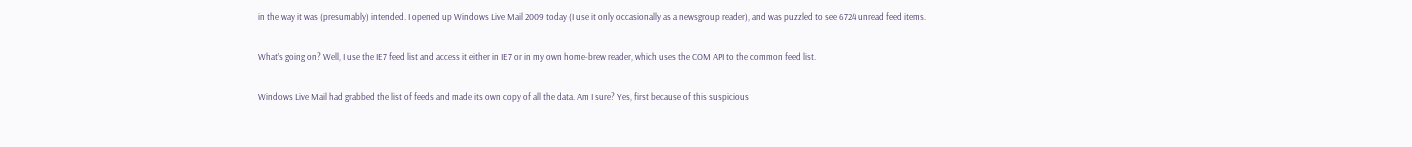in the way it was (presumably) intended. I opened up Windows Live Mail 2009 today (I use it only occasionally as a newsgroup reader), and was puzzled to see 6724 unread feed items.

What’s going on? Well, I use the IE7 feed list and access it either in IE7 or in my own home-brew reader, which uses the COM API to the common feed list.

Windows Live Mail had grabbed the list of feeds and made its own copy of all the data. Am I sure? Yes, first because of this suspicious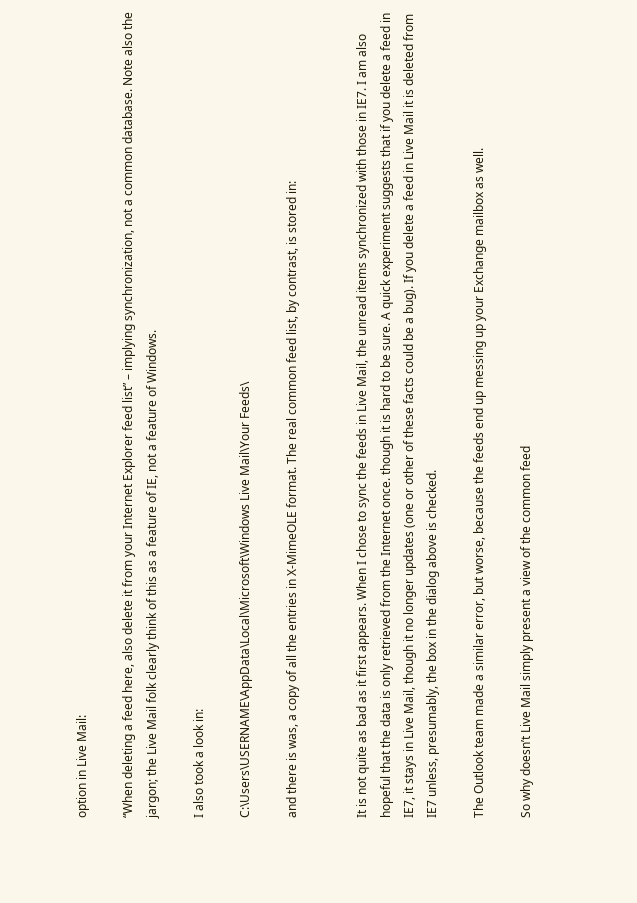option in Live Mail:

“When deleting a feed here, also delete it from your Internet Explorer feed list” – implying synchronization, not a common database. Note also the jargon; the Live Mail folk clearly think of this as a feature of IE, not a feature of Windows.

I also took a look in:

C:\Users\USERNAME\AppData\Local\Microsoft\Windows Live Mail\Your Feeds\

and there is was, a copy of all the entries in X-MimeOLE format. The real common feed list, by contrast, is stored in:


It is not quite as bad as it first appears. When I chose to sync the feeds in Live Mail, the unread items synchronized with those in IE7. I am also hopeful that the data is only retrieved from the Internet once. though it is hard to be sure. A quick experiment suggests that if you delete a feed in IE7, it stays in Live Mail, though it no longer updates (one or other of these facts could be a bug). If you delete a feed in Live Mail it is deleted from IE7 unless, presumably, the box in the dialog above is checked.

The Outlook team made a similar error, but worse, because the feeds end up messing up your Exchange mailbox as well.

So why doesn’t Live Mail simply present a view of the common feed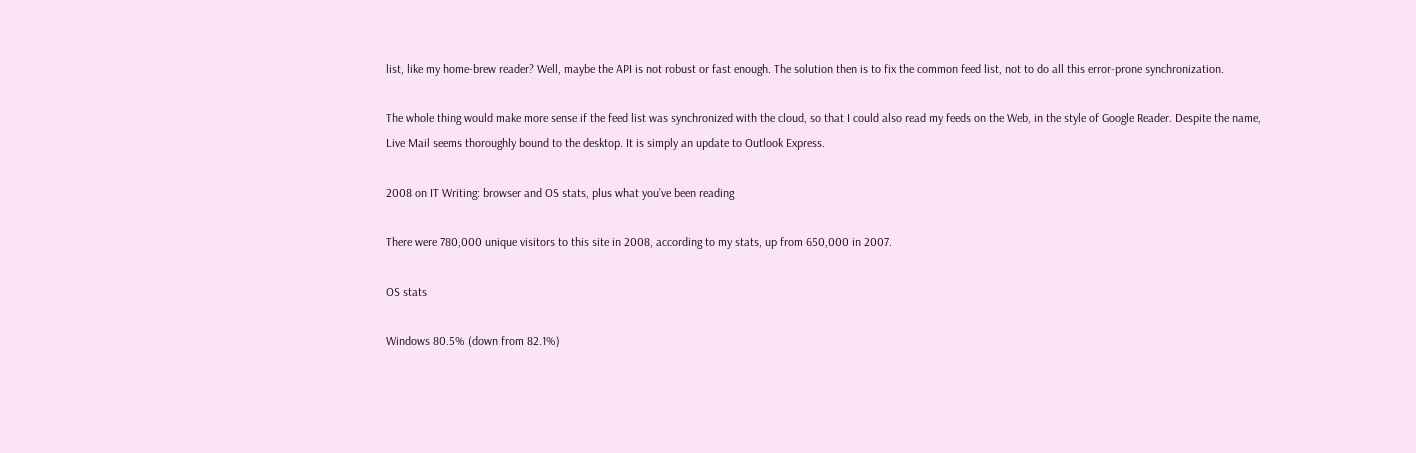list, like my home-brew reader? Well, maybe the API is not robust or fast enough. The solution then is to fix the common feed list, not to do all this error-prone synchronization.

The whole thing would make more sense if the feed list was synchronized with the cloud, so that I could also read my feeds on the Web, in the style of Google Reader. Despite the name, Live Mail seems thoroughly bound to the desktop. It is simply an update to Outlook Express.

2008 on IT Writing: browser and OS stats, plus what you’ve been reading

There were 780,000 unique visitors to this site in 2008, according to my stats, up from 650,000 in 2007.

OS stats

Windows 80.5% (down from 82.1%)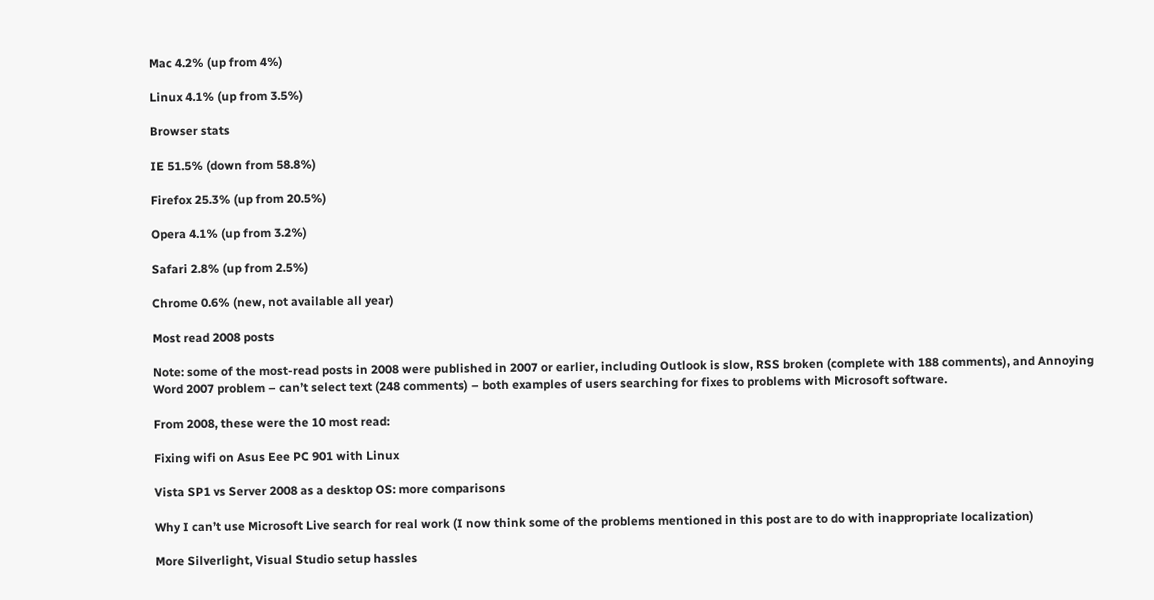Mac 4.2% (up from 4%)

Linux 4.1% (up from 3.5%)

Browser stats

IE 51.5% (down from 58.8%)

Firefox 25.3% (up from 20.5%)

Opera 4.1% (up from 3.2%)

Safari 2.8% (up from 2.5%)

Chrome 0.6% (new, not available all year)

Most read 2008 posts

Note: some of the most-read posts in 2008 were published in 2007 or earlier, including Outlook is slow, RSS broken (complete with 188 comments), and Annoying Word 2007 problem – can’t select text (248 comments) – both examples of users searching for fixes to problems with Microsoft software.

From 2008, these were the 10 most read:

Fixing wifi on Asus Eee PC 901 with Linux

Vista SP1 vs Server 2008 as a desktop OS: more comparisons

Why I can’t use Microsoft Live search for real work (I now think some of the problems mentioned in this post are to do with inappropriate localization)

More Silverlight, Visual Studio setup hassles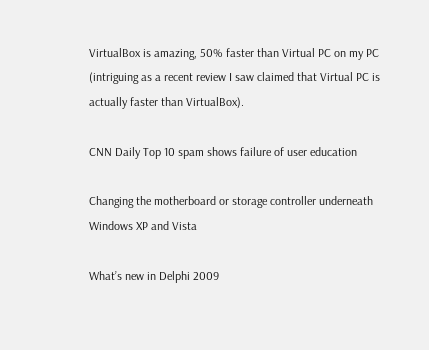VirtualBox is amazing, 50% faster than Virtual PC on my PC (intriguing as a recent review I saw claimed that Virtual PC is actually faster than VirtualBox).

CNN Daily Top 10 spam shows failure of user education

Changing the motherboard or storage controller underneath Windows XP and Vista

What’s new in Delphi 2009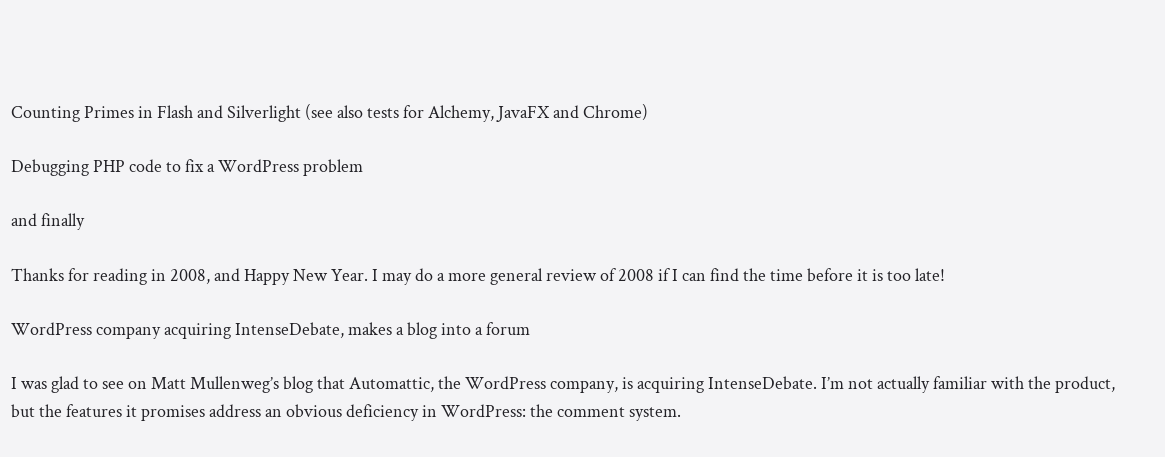Counting Primes in Flash and Silverlight (see also tests for Alchemy, JavaFX and Chrome)

Debugging PHP code to fix a WordPress problem

and finally

Thanks for reading in 2008, and Happy New Year. I may do a more general review of 2008 if I can find the time before it is too late!

WordPress company acquiring IntenseDebate, makes a blog into a forum

I was glad to see on Matt Mullenweg’s blog that Automattic, the WordPress company, is acquiring IntenseDebate. I’m not actually familiar with the product, but the features it promises address an obvious deficiency in WordPress: the comment system.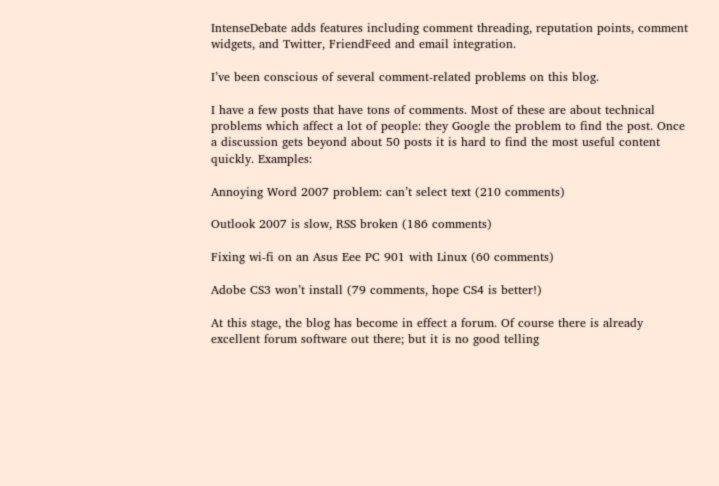IntenseDebate adds features including comment threading, reputation points, comment widgets, and Twitter, FriendFeed and email integration.

I’ve been conscious of several comment-related problems on this blog.

I have a few posts that have tons of comments. Most of these are about technical problems which affect a lot of people: they Google the problem to find the post. Once a discussion gets beyond about 50 posts it is hard to find the most useful content quickly. Examples:

Annoying Word 2007 problem: can’t select text (210 comments)

Outlook 2007 is slow, RSS broken (186 comments)

Fixing wi-fi on an Asus Eee PC 901 with Linux (60 comments)

Adobe CS3 won’t install (79 comments, hope CS4 is better!)

At this stage, the blog has become in effect a forum. Of course there is already excellent forum software out there; but it is no good telling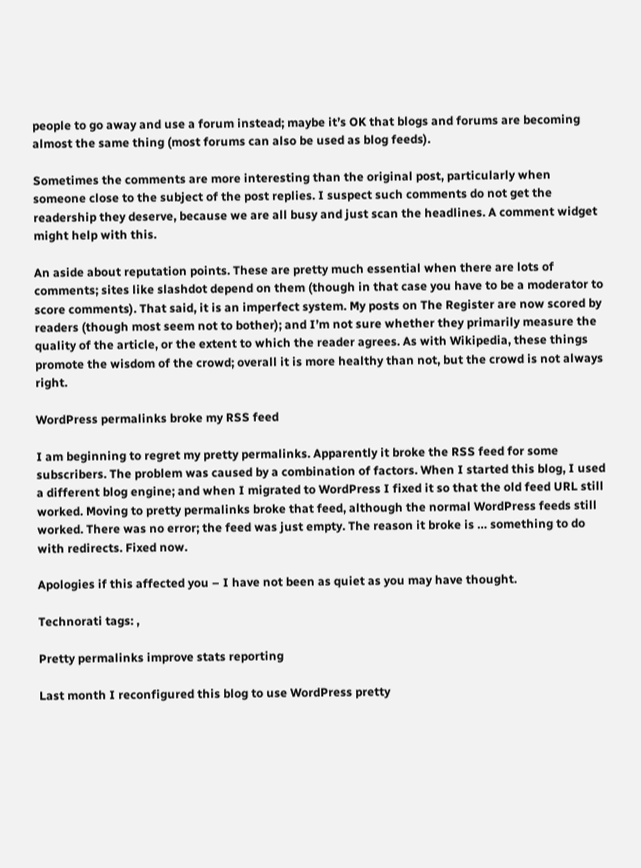people to go away and use a forum instead; maybe it’s OK that blogs and forums are becoming almost the same thing (most forums can also be used as blog feeds).

Sometimes the comments are more interesting than the original post, particularly when someone close to the subject of the post replies. I suspect such comments do not get the readership they deserve, because we are all busy and just scan the headlines. A comment widget might help with this.

An aside about reputation points. These are pretty much essential when there are lots of comments; sites like slashdot depend on them (though in that case you have to be a moderator to score comments). That said, it is an imperfect system. My posts on The Register are now scored by readers (though most seem not to bother); and I’m not sure whether they primarily measure the quality of the article, or the extent to which the reader agrees. As with Wikipedia, these things promote the wisdom of the crowd; overall it is more healthy than not, but the crowd is not always right.

WordPress permalinks broke my RSS feed

I am beginning to regret my pretty permalinks. Apparently it broke the RSS feed for some subscribers. The problem was caused by a combination of factors. When I started this blog, I used a different blog engine; and when I migrated to WordPress I fixed it so that the old feed URL still worked. Moving to pretty permalinks broke that feed, although the normal WordPress feeds still worked. There was no error; the feed was just empty. The reason it broke is … something to do with redirects. Fixed now.

Apologies if this affected you – I have not been as quiet as you may have thought.

Technorati tags: ,

Pretty permalinks improve stats reporting

Last month I reconfigured this blog to use WordPress pretty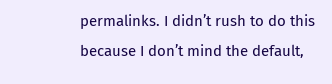permalinks. I didn’t rush to do this because I don’t mind the default,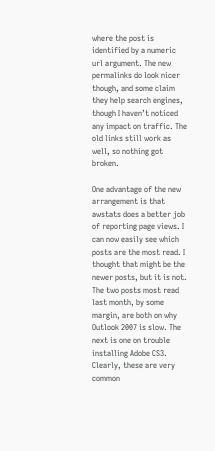where the post is identified by a numeric url argument. The new permalinks do look nicer though, and some claim they help search engines, though I haven’t noticed any impact on traffic. The old links still work as well, so nothing got broken.

One advantage of the new arrangement is that awstats does a better job of reporting page views. I can now easily see which posts are the most read. I thought that might be the newer posts, but it is not. The two posts most read last month, by some margin, are both on why Outlook 2007 is slow. The next is one on trouble installing Adobe CS3. Clearly, these are very common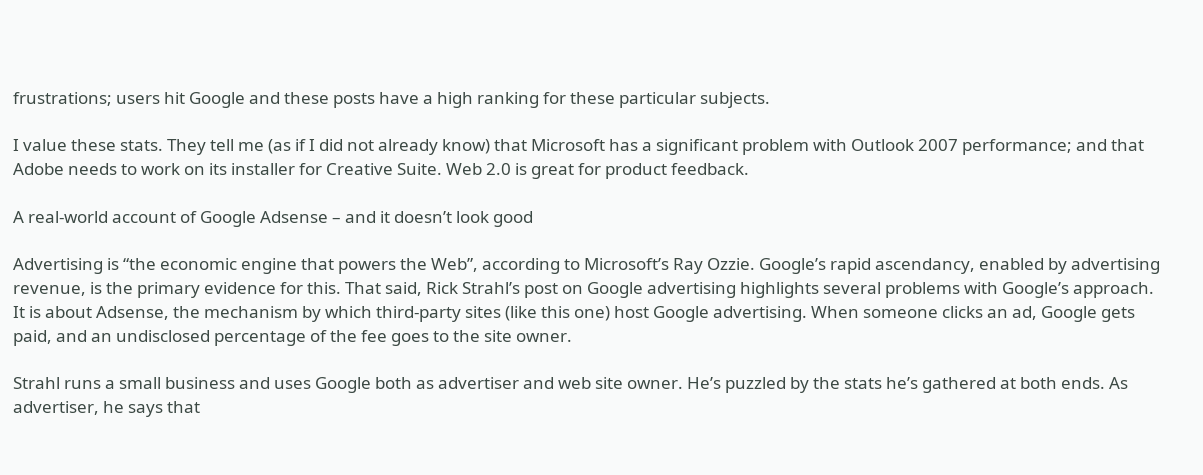frustrations; users hit Google and these posts have a high ranking for these particular subjects.

I value these stats. They tell me (as if I did not already know) that Microsoft has a significant problem with Outlook 2007 performance; and that Adobe needs to work on its installer for Creative Suite. Web 2.0 is great for product feedback.

A real-world account of Google Adsense – and it doesn’t look good

Advertising is “the economic engine that powers the Web”, according to Microsoft’s Ray Ozzie. Google’s rapid ascendancy, enabled by advertising revenue, is the primary evidence for this. That said, Rick Strahl’s post on Google advertising highlights several problems with Google’s approach. It is about Adsense, the mechanism by which third-party sites (like this one) host Google advertising. When someone clicks an ad, Google gets paid, and an undisclosed percentage of the fee goes to the site owner.

Strahl runs a small business and uses Google both as advertiser and web site owner. He’s puzzled by the stats he’s gathered at both ends. As advertiser, he says that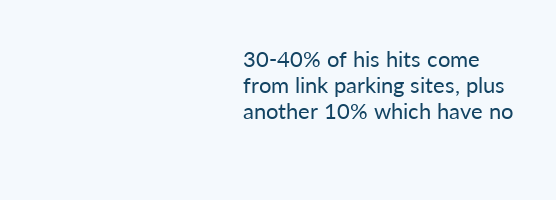30-40% of his hits come from link parking sites, plus another 10% which have no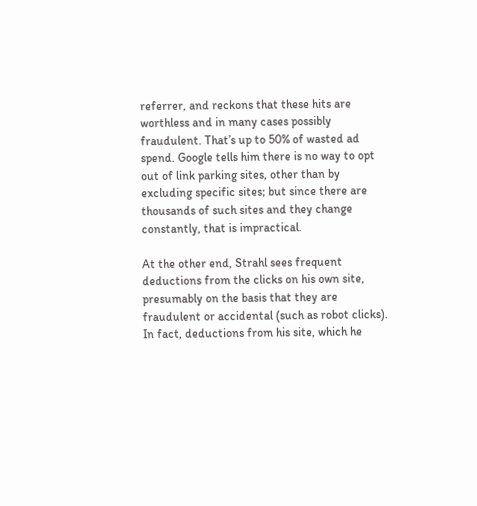referrer, and reckons that these hits are worthless and in many cases possibly fraudulent. That’s up to 50% of wasted ad spend. Google tells him there is no way to opt out of link parking sites, other than by excluding specific sites; but since there are thousands of such sites and they change constantly, that is impractical.

At the other end, Strahl sees frequent deductions from the clicks on his own site, presumably on the basis that they are fraudulent or accidental (such as robot clicks). In fact, deductions from his site, which he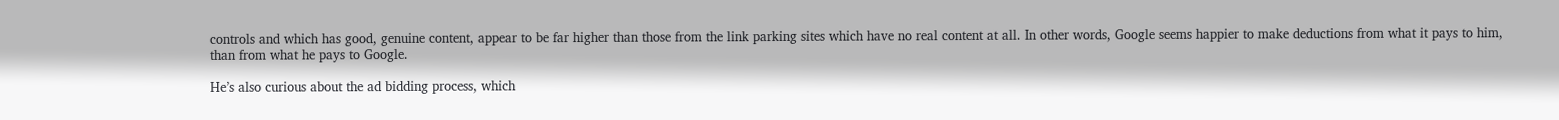controls and which has good, genuine content, appear to be far higher than those from the link parking sites which have no real content at all. In other words, Google seems happier to make deductions from what it pays to him, than from what he pays to Google.

He’s also curious about the ad bidding process, which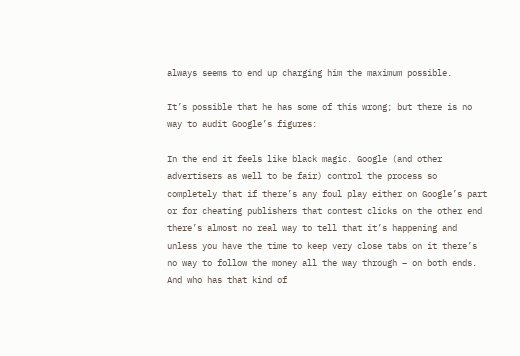always seems to end up charging him the maximum possible.

It’s possible that he has some of this wrong; but there is no way to audit Google’s figures:

In the end it feels like black magic. Google (and other advertisers as well to be fair) control the process so completely that if there’s any foul play either on Google’s part or for cheating publishers that contest clicks on the other end there’s almost no real way to tell that it’s happening and unless you have the time to keep very close tabs on it there’s no way to follow the money all the way through – on both ends. And who has that kind of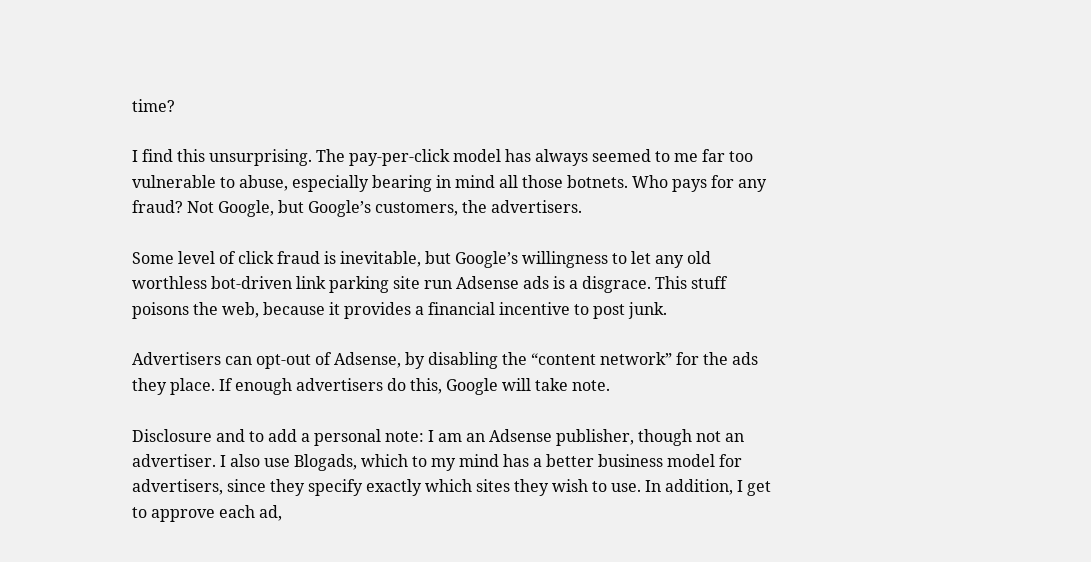time?

I find this unsurprising. The pay-per-click model has always seemed to me far too vulnerable to abuse, especially bearing in mind all those botnets. Who pays for any fraud? Not Google, but Google’s customers, the advertisers.

Some level of click fraud is inevitable, but Google’s willingness to let any old worthless bot-driven link parking site run Adsense ads is a disgrace. This stuff poisons the web, because it provides a financial incentive to post junk.

Advertisers can opt-out of Adsense, by disabling the “content network” for the ads they place. If enough advertisers do this, Google will take note.

Disclosure and to add a personal note: I am an Adsense publisher, though not an advertiser. I also use Blogads, which to my mind has a better business model for advertisers, since they specify exactly which sites they wish to use. In addition, I get to approve each ad,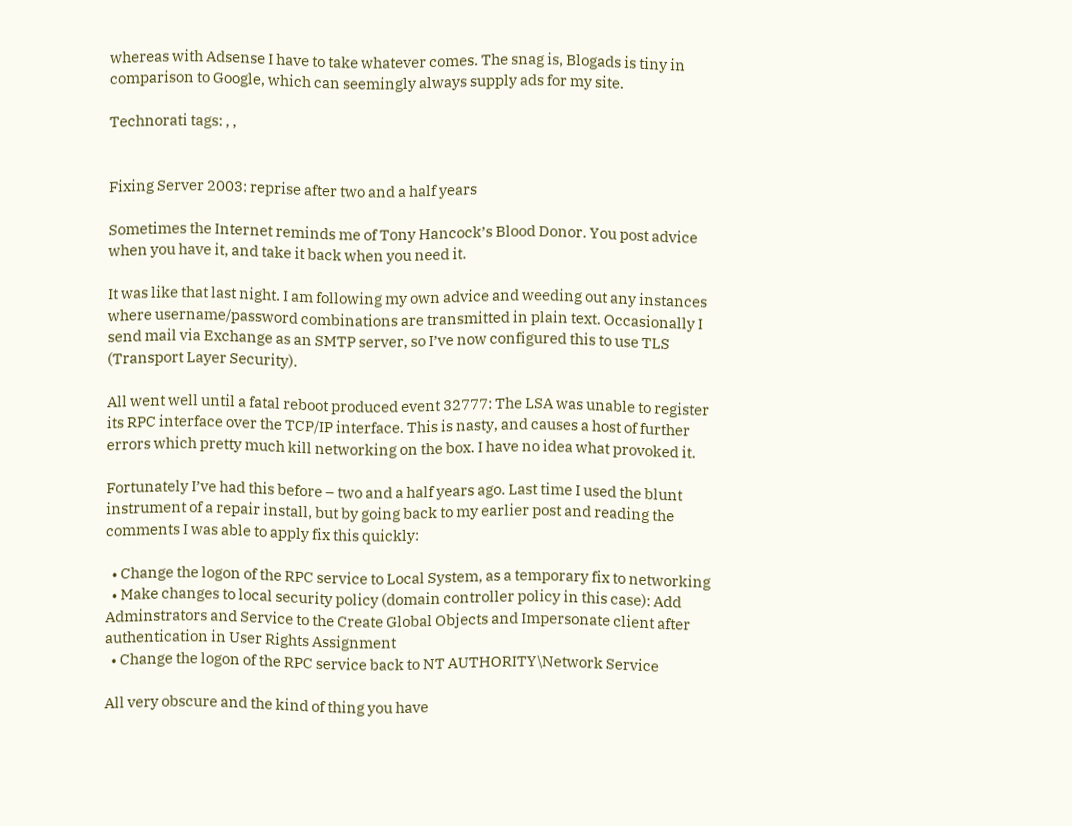whereas with Adsense I have to take whatever comes. The snag is, Blogads is tiny in comparison to Google, which can seemingly always supply ads for my site.

Technorati tags: , ,


Fixing Server 2003: reprise after two and a half years

Sometimes the Internet reminds me of Tony Hancock’s Blood Donor. You post advice when you have it, and take it back when you need it.

It was like that last night. I am following my own advice and weeding out any instances where username/password combinations are transmitted in plain text. Occasionally I send mail via Exchange as an SMTP server, so I’ve now configured this to use TLS (Transport Layer Security).

All went well until a fatal reboot produced event 32777: The LSA was unable to register its RPC interface over the TCP/IP interface. This is nasty, and causes a host of further errors which pretty much kill networking on the box. I have no idea what provoked it.

Fortunately I’ve had this before – two and a half years ago. Last time I used the blunt instrument of a repair install, but by going back to my earlier post and reading the comments I was able to apply fix this quickly:

  • Change the logon of the RPC service to Local System, as a temporary fix to networking
  • Make changes to local security policy (domain controller policy in this case): Add Adminstrators and Service to the Create Global Objects and Impersonate client after authentication in User Rights Assignment
  • Change the logon of the RPC service back to NT AUTHORITY\Network Service

All very obscure and the kind of thing you have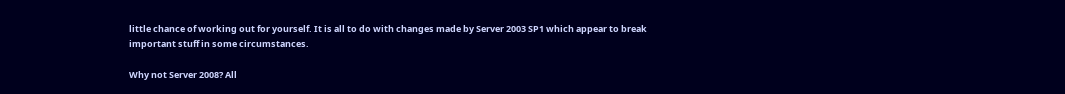little chance of working out for yourself. It is all to do with changes made by Server 2003 SP1 which appear to break important stuff in some circumstances.

Why not Server 2008? All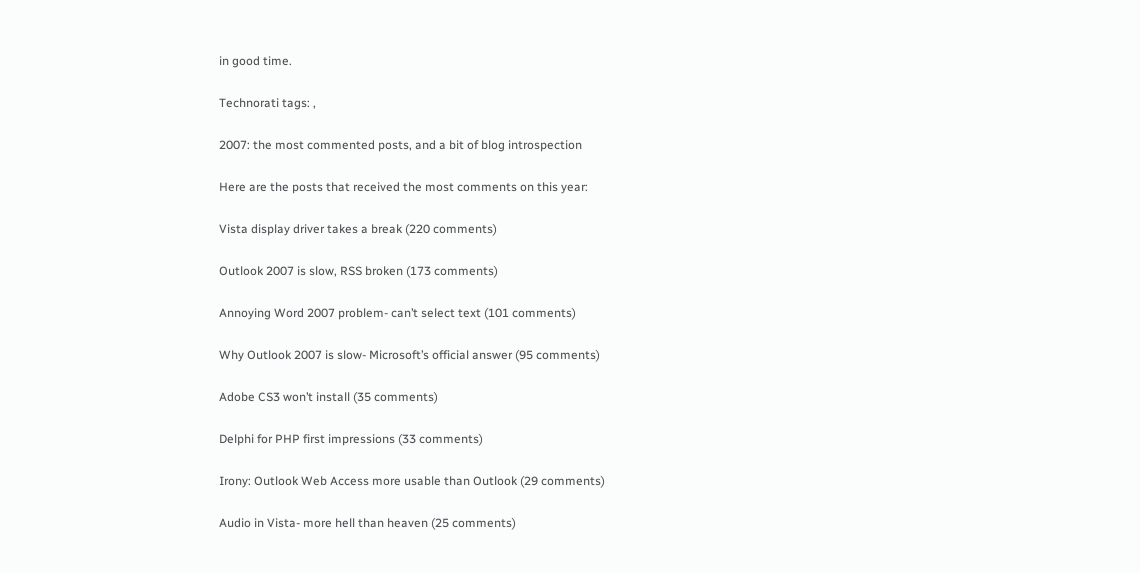in good time.

Technorati tags: ,

2007: the most commented posts, and a bit of blog introspection

Here are the posts that received the most comments on this year:

Vista display driver takes a break (220 comments)

Outlook 2007 is slow, RSS broken (173 comments)

Annoying Word 2007 problem- can’t select text (101 comments)

Why Outlook 2007 is slow- Microsoft’s official answer (95 comments)

Adobe CS3 won’t install (35 comments)

Delphi for PHP first impressions (33 comments)

Irony: Outlook Web Access more usable than Outlook (29 comments)

Audio in Vista- more hell than heaven (25 comments)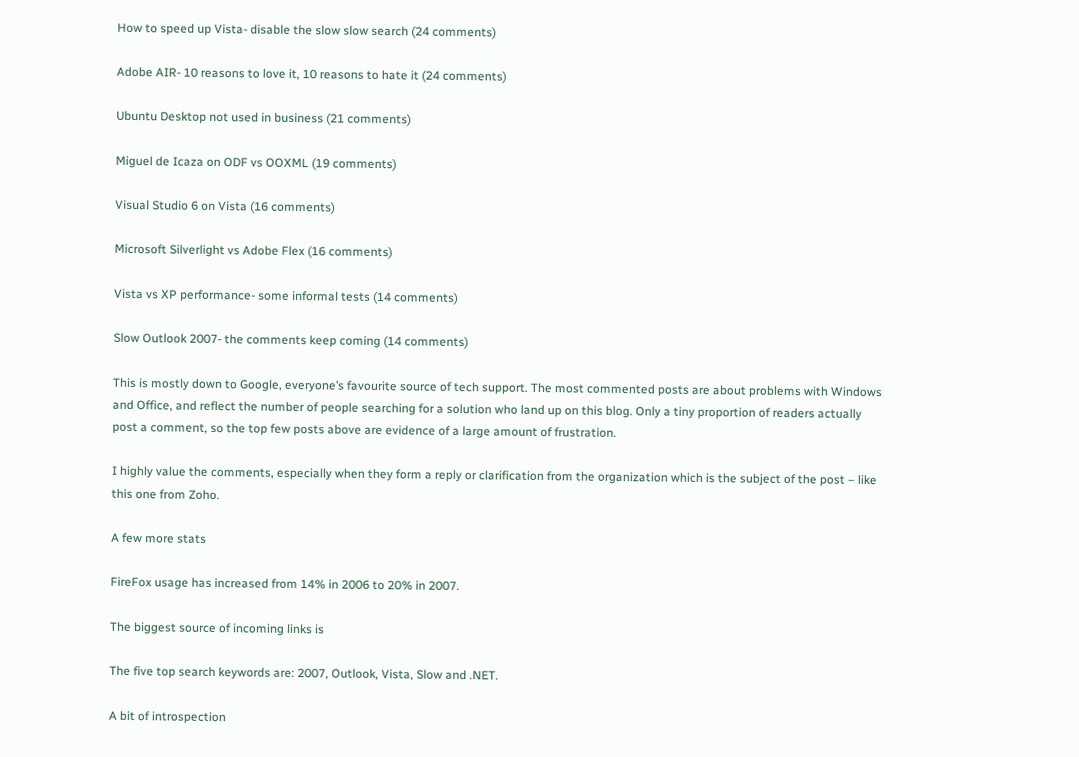How to speed up Vista- disable the slow slow search (24 comments)

Adobe AIR- 10 reasons to love it, 10 reasons to hate it (24 comments)

Ubuntu Desktop not used in business (21 comments)

Miguel de Icaza on ODF vs OOXML (19 comments)

Visual Studio 6 on Vista (16 comments)

Microsoft Silverlight vs Adobe Flex (16 comments)

Vista vs XP performance- some informal tests (14 comments)

Slow Outlook 2007- the comments keep coming (14 comments)

This is mostly down to Google, everyone’s favourite source of tech support. The most commented posts are about problems with Windows and Office, and reflect the number of people searching for a solution who land up on this blog. Only a tiny proportion of readers actually post a comment, so the top few posts above are evidence of a large amount of frustration.

I highly value the comments, especially when they form a reply or clarification from the organization which is the subject of the post – like this one from Zoho.

A few more stats

FireFox usage has increased from 14% in 2006 to 20% in 2007.

The biggest source of incoming links is

The five top search keywords are: 2007, Outlook, Vista, Slow and .NET.

A bit of introspection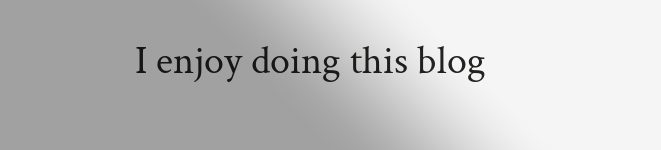I enjoy doing this blog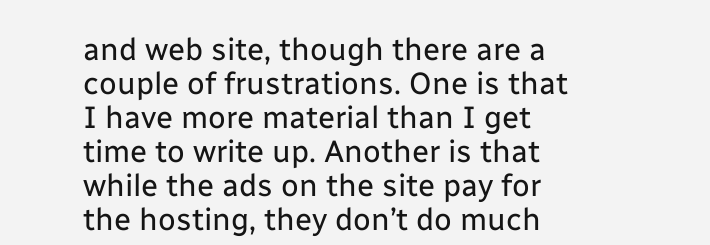and web site, though there are a couple of frustrations. One is that I have more material than I get time to write up. Another is that while the ads on the site pay for the hosting, they don’t do much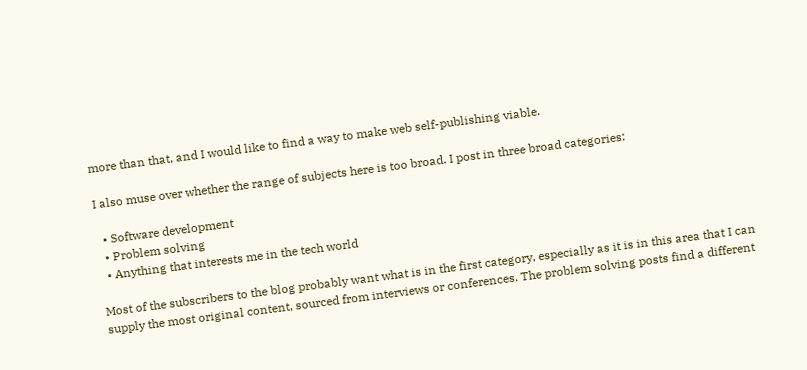more than that, and I would like to find a way to make web self-publishing viable.

I also muse over whether the range of subjects here is too broad. I post in three broad categories:

  • Software development
  • Problem solving
  • Anything that interests me in the tech world

Most of the subscribers to the blog probably want what is in the first category, especially as it is in this area that I can supply the most original content, sourced from interviews or conferences. The problem solving posts find a different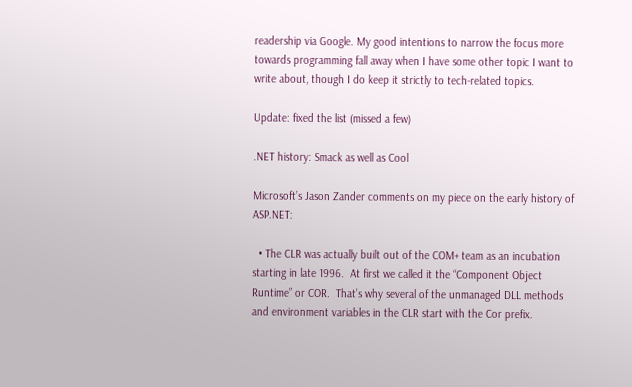readership via Google. My good intentions to narrow the focus more towards programming fall away when I have some other topic I want to write about, though I do keep it strictly to tech-related topics.

Update: fixed the list (missed a few)

.NET history: Smack as well as Cool

Microsoft’s Jason Zander comments on my piece on the early history of ASP.NET:

  • The CLR was actually built out of the COM+ team as an incubation starting in late 1996.  At first we called it the “Component Object Runtime” or COR.  That’s why several of the unmanaged DLL methods and environment variables in the CLR start with the Cor prefix.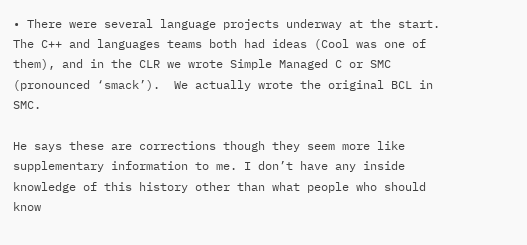• There were several language projects underway at the start.  The C++ and languages teams both had ideas (Cool was one of them), and in the CLR we wrote Simple Managed C or SMC (pronounced ‘smack’).  We actually wrote the original BCL in SMC.

He says these are corrections though they seem more like supplementary information to me. I don’t have any inside knowledge of this history other than what people who should know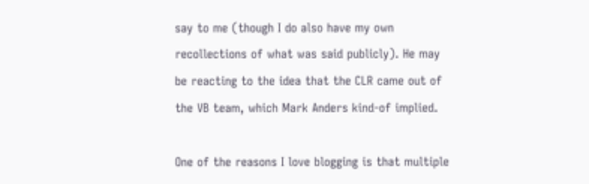say to me (though I do also have my own recollections of what was said publicly). He may be reacting to the idea that the CLR came out of the VB team, which Mark Anders kind-of implied.

One of the reasons I love blogging is that multiple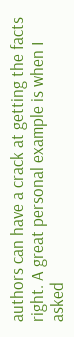authors can have a crack at getting the facts right. A great personal example is when I asked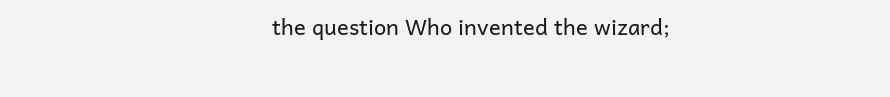the question Who invented the wizard;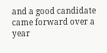and a good candidate came forward over a year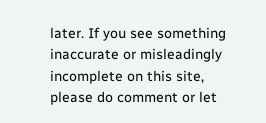later. If you see something inaccurate or misleadingly incomplete on this site, please do comment or let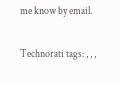me know by email.

Technorati tags: , , ,